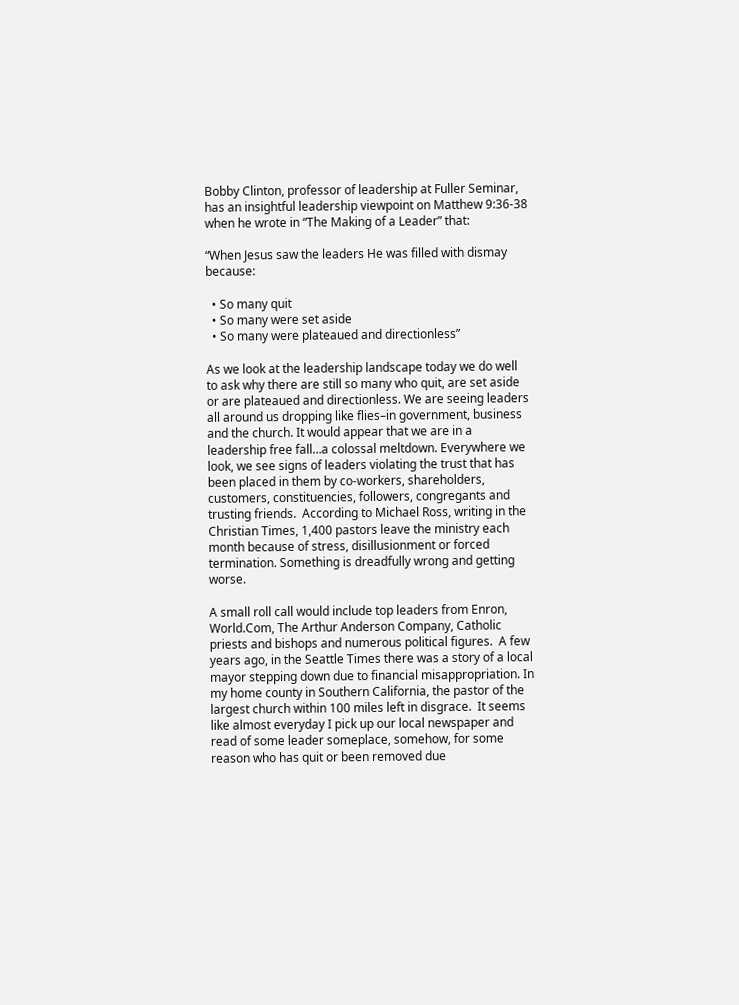Bobby Clinton, professor of leadership at Fuller Seminar, has an insightful leadership viewpoint on Matthew 9:36-38 when he wrote in “The Making of a Leader” that:

“When Jesus saw the leaders He was filled with dismay because:

  • So many quit
  • So many were set aside
  • So many were plateaued and directionless”

As we look at the leadership landscape today we do well to ask why there are still so many who quit, are set aside or are plateaued and directionless. We are seeing leaders all around us dropping like flies–in government, business and the church. It would appear that we are in a leadership free fall…a colossal meltdown. Everywhere we look, we see signs of leaders violating the trust that has been placed in them by co-workers, shareholders, customers, constituencies, followers, congregants and trusting friends.  According to Michael Ross, writing in the Christian Times, 1,400 pastors leave the ministry each month because of stress, disillusionment or forced termination. Something is dreadfully wrong and getting worse.

A small roll call would include top leaders from Enron, World.Com, The Arthur Anderson Company, Catholic priests and bishops and numerous political figures.  A few years ago, in the Seattle Times there was a story of a local mayor stepping down due to financial misappropriation. In my home county in Southern California, the pastor of the largest church within 100 miles left in disgrace.  It seems like almost everyday I pick up our local newspaper and read of some leader someplace, somehow, for some reason who has quit or been removed due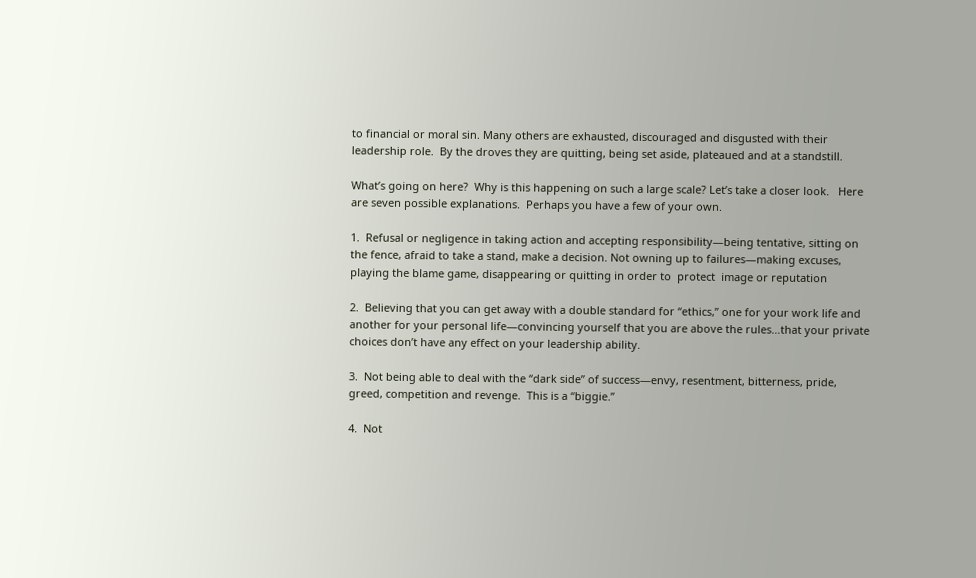to financial or moral sin. Many others are exhausted, discouraged and disgusted with their leadership role.  By the droves they are quitting, being set aside, plateaued and at a standstill.

What’s going on here?  Why is this happening on such a large scale? Let’s take a closer look.   Here are seven possible explanations.  Perhaps you have a few of your own.

1.  Refusal or negligence in taking action and accepting responsibility—being tentative, sitting on the fence, afraid to take a stand, make a decision. Not owning up to failures—making excuses, playing the blame game, disappearing or quitting in order to  protect  image or reputation

2.  Believing that you can get away with a double standard for “ethics,” one for your work life and another for your personal life—convincing yourself that you are above the rules…that your private choices don’t have any effect on your leadership ability.

3.  Not being able to deal with the “dark side” of success—envy, resentment, bitterness, pride, greed, competition and revenge.  This is a “biggie.”

4.  Not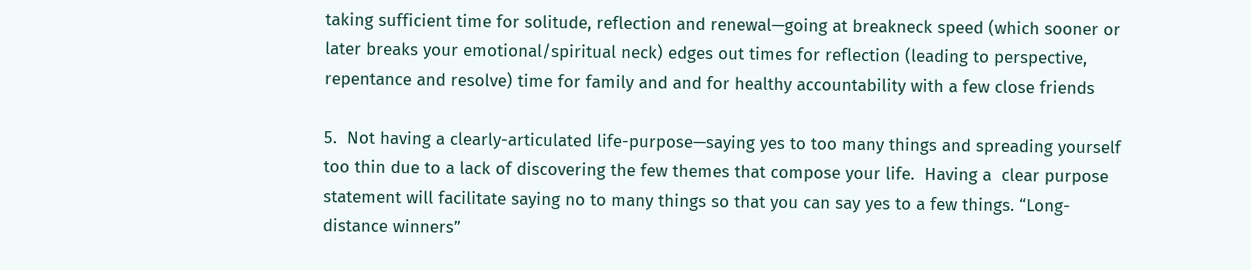taking sufficient time for solitude, reflection and renewal—going at breakneck speed (which sooner or later breaks your emotional/spiritual neck) edges out times for reflection (leading to perspective, repentance and resolve) time for family and and for healthy accountability with a few close friends

5.  Not having a clearly-articulated life-purpose—saying yes to too many things and spreading yourself too thin due to a lack of discovering the few themes that compose your life.  Having a  clear purpose statement will facilitate saying no to many things so that you can say yes to a few things. “Long-distance winners”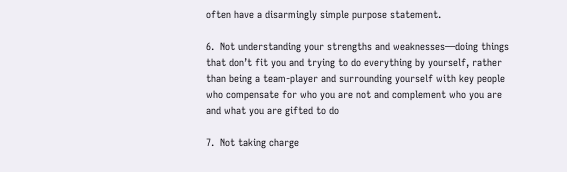often have a disarmingly simple purpose statement.

6.  Not understanding your strengths and weaknesses—doing things that don’t fit you and trying to do everything by yourself, rather than being a team-player and surrounding yourself with key people who compensate for who you are not and complement who you are and what you are gifted to do

7.  Not taking charge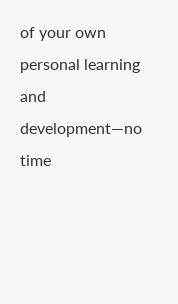of your own personal learning and development—no time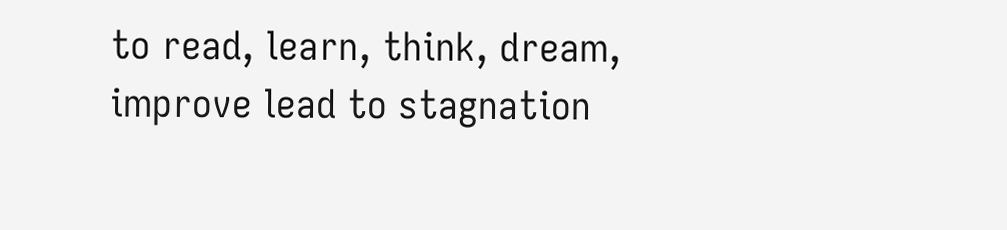to read, learn, think, dream, improve lead to stagnation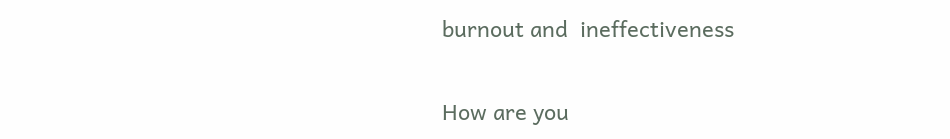burnout and  ineffectiveness

How are you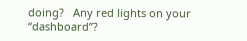doing?   Any red lights on your “dashboard”?